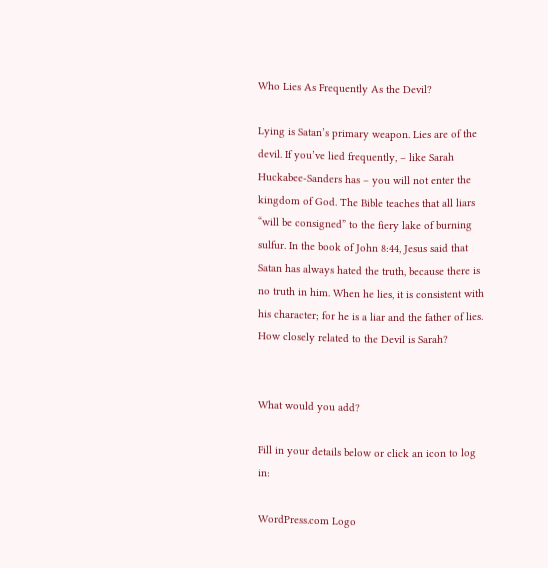Who Lies As Frequently As the Devil?

Lying is Satan’s primary weapon. Lies are of the devil. If you’ve lied frequently, – like Sarah Huckabee-Sanders has – you will not enter the kingdom of God. The Bible teaches that all liars “will be consigned” to the fiery lake of burning sulfur. In the book of John 8:44, Jesus said that Satan has always hated the truth, because there is no truth in him. When he lies, it is consistent with his character; for he is a liar and the father of lies. How closely related to the Devil is Sarah?


What would you add?

Fill in your details below or click an icon to log in:

WordPress.com Logo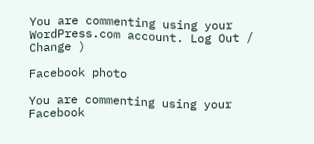You are commenting using your WordPress.com account. Log Out /  Change )

Facebook photo

You are commenting using your Facebook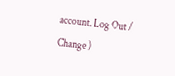account. Log Out /  Change )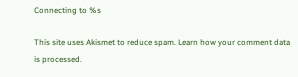Connecting to %s

This site uses Akismet to reduce spam. Learn how your comment data is processed.